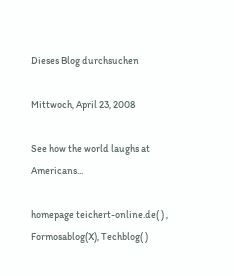Dieses Blog durchsuchen

Mittwoch, April 23, 2008

See how the world laughs at Americans...

homepage teichert-online.de( ) , Formosablog(X), Techblog( )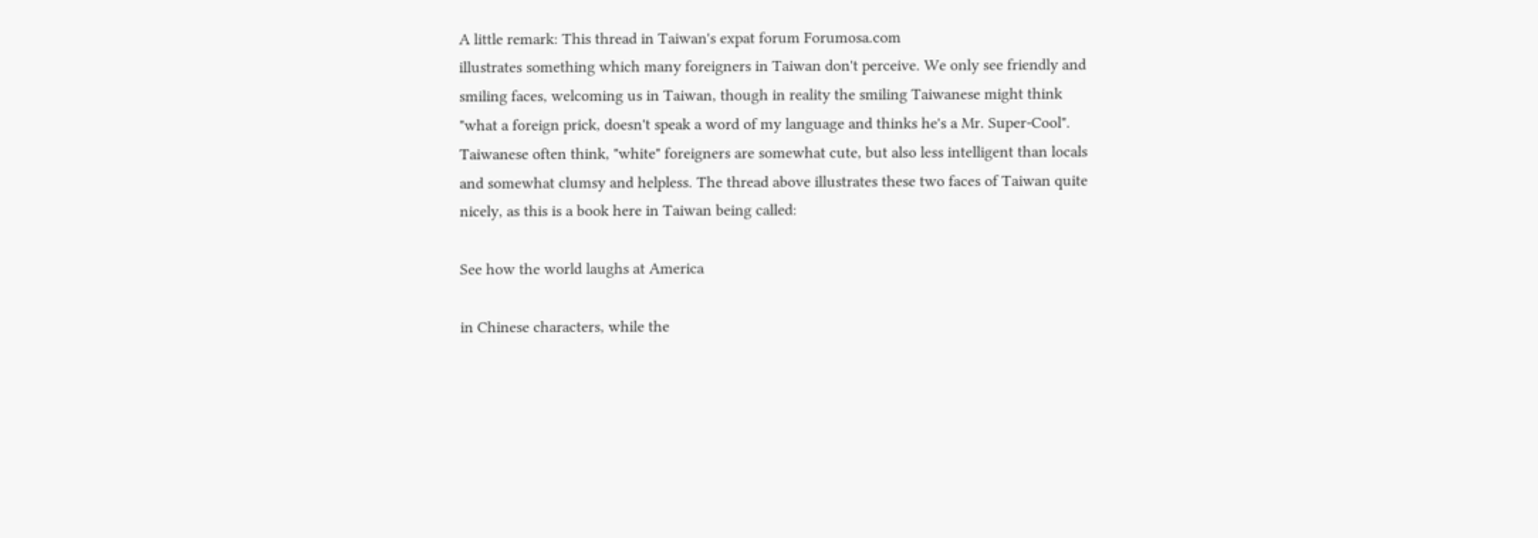A little remark: This thread in Taiwan's expat forum Forumosa.com
illustrates something which many foreigners in Taiwan don't perceive. We only see friendly and smiling faces, welcoming us in Taiwan, though in reality the smiling Taiwanese might think "what a foreign prick, doesn't speak a word of my language and thinks he's a Mr. Super-Cool". Taiwanese often think, "white" foreigners are somewhat cute, but also less intelligent than locals and somewhat clumsy and helpless. The thread above illustrates these two faces of Taiwan quite nicely, as this is a book here in Taiwan being called:

See how the world laughs at America

in Chinese characters, while the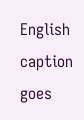English caption goes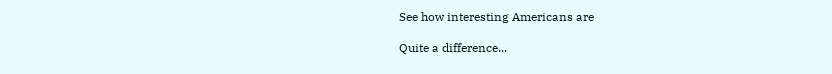See how interesting Americans are

Quite a difference...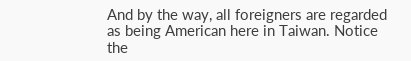And by the way, all foreigners are regarded as being American here in Taiwan. Notice the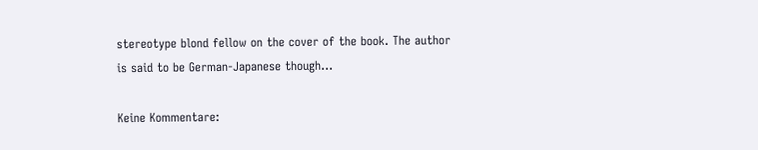stereotype blond fellow on the cover of the book. The author is said to be German-Japanese though...

Keine Kommentare: